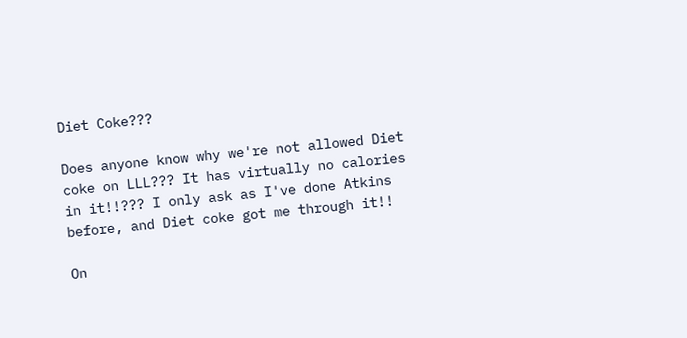Diet Coke???

Does anyone know why we're not allowed Diet coke on LLL??? It has virtually no calories in it!!??? I only ask as I've done Atkins before, and Diet coke got me through it!!

On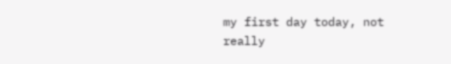my first day today, not really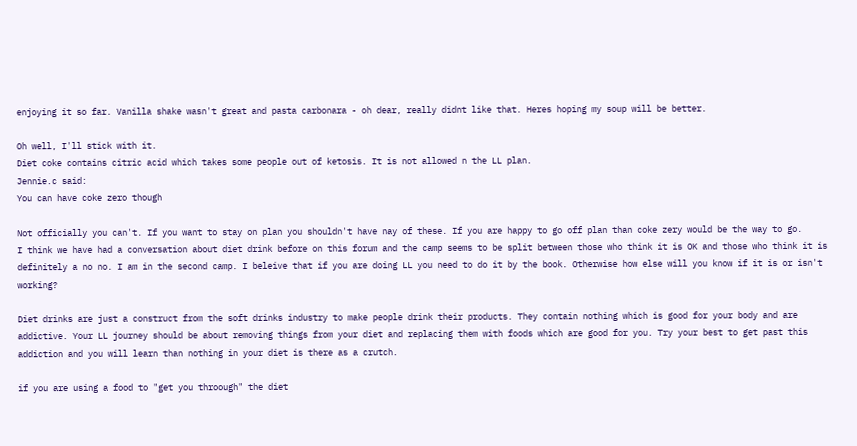enjoying it so far. Vanilla shake wasn't great and pasta carbonara - oh dear, really didnt like that. Heres hoping my soup will be better.

Oh well, I'll stick with it.
Diet coke contains citric acid which takes some people out of ketosis. It is not allowed n the LL plan.
Jennie.c said:
You can have coke zero though

Not officially you can't. If you want to stay on plan you shouldn't have nay of these. If you are happy to go off plan than coke zery would be the way to go.
I think we have had a conversation about diet drink before on this forum and the camp seems to be split between those who think it is OK and those who think it is definitely a no no. I am in the second camp. I beleive that if you are doing LL you need to do it by the book. Otherwise how else will you know if it is or isn't working?

Diet drinks are just a construct from the soft drinks industry to make people drink their products. They contain nothing which is good for your body and are addictive. Your LL journey should be about removing things from your diet and replacing them with foods which are good for you. Try your best to get past this addiction and you will learn than nothing in your diet is there as a crutch.

if you are using a food to "get you throough" the diet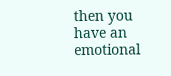then you have an emotional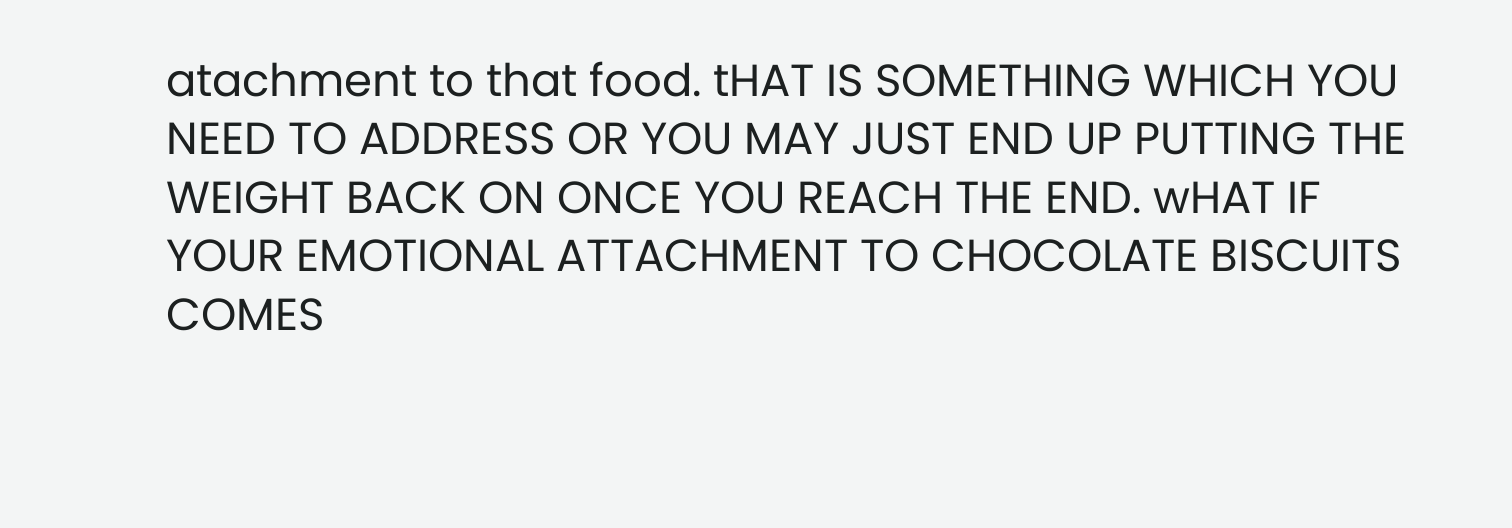atachment to that food. tHAT IS SOMETHING WHICH YOU NEED TO ADDRESS OR YOU MAY JUST END UP PUTTING THE WEIGHT BACK ON ONCE YOU REACH THE END. wHAT IF YOUR EMOTIONAL ATTACHMENT TO CHOCOLATE BISCUITS COMES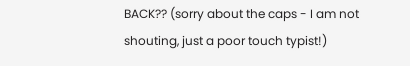BACK?? (sorry about the caps - I am not shouting, just a poor touch typist!)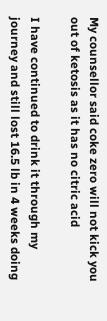My counsellor said coke zero will not kick you out of ketosis as it has no citric acid

I have continued to drink it through my journey and still lost 16.5 lb in 4 weeks doing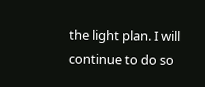the light plan. I will continue to do so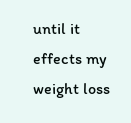until it effects my weight loss